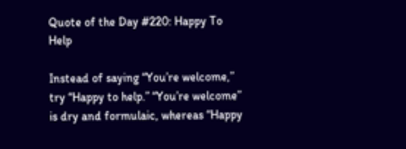Quote of the Day #220: Happy To Help

Instead of saying “You’re welcome,” try “Happy to help.” “You’re welcome” is dry and formulaic, whereas “Happy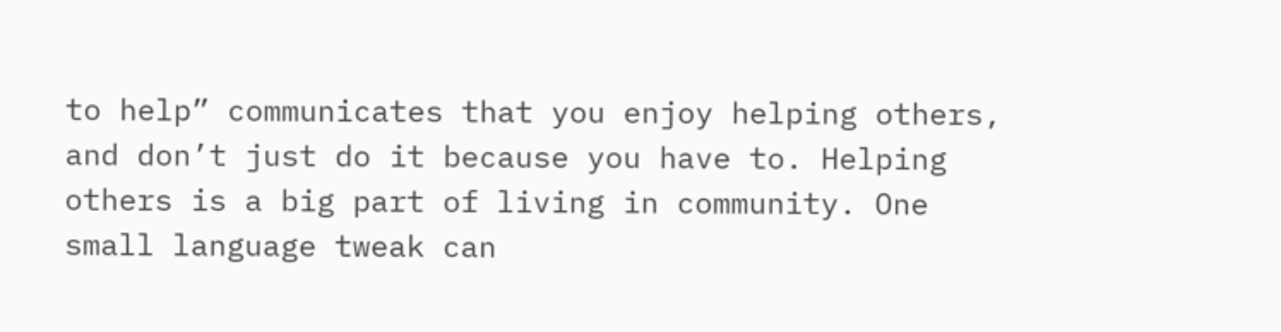to help” communicates that you enjoy helping others, and don’t just do it because you have to. Helping others is a big part of living in community. One small language tweak can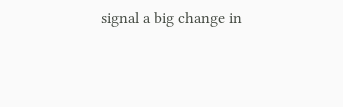signal a big change in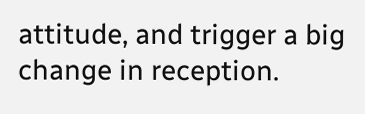attitude, and trigger a big change in reception.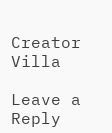Creator Villa

Leave a Reply